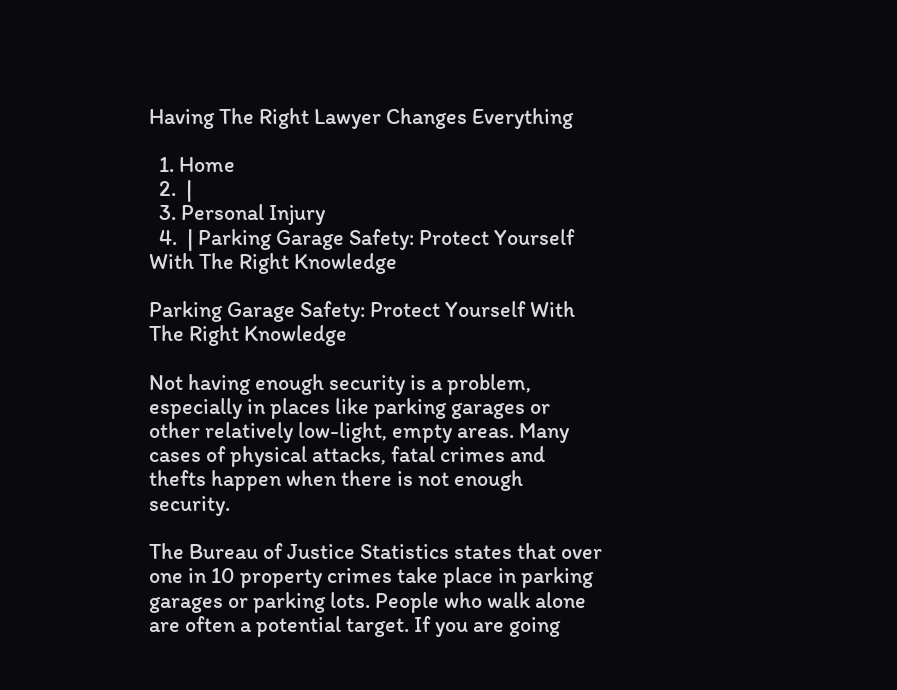Having The Right Lawyer Changes Everything

  1. Home
  2.  |
  3. Personal Injury
  4.  | Parking Garage Safety: Protect Yourself With The Right Knowledge

Parking Garage Safety: Protect Yourself With The Right Knowledge

Not having enough security is a problem, especially in places like parking garages or other relatively low-light, empty areas. Many cases of physical attacks, fatal crimes and thefts happen when there is not enough security.

The Bureau of Justice Statistics states that over one in 10 property crimes take place in parking garages or parking lots. People who walk alone are often a potential target. If you are going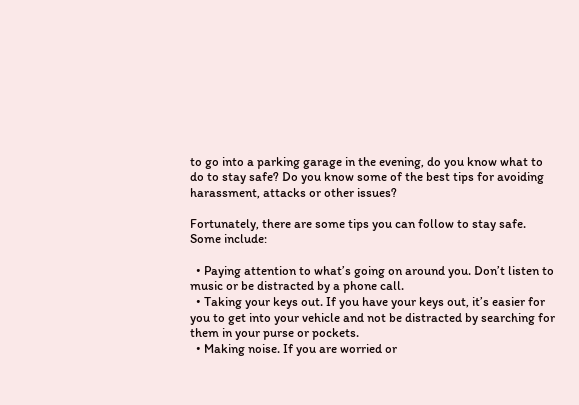to go into a parking garage in the evening, do you know what to do to stay safe? Do you know some of the best tips for avoiding harassment, attacks or other issues?

Fortunately, there are some tips you can follow to stay safe. Some include:

  • Paying attention to what’s going on around you. Don’t listen to music or be distracted by a phone call.
  • Taking your keys out. If you have your keys out, it’s easier for you to get into your vehicle and not be distracted by searching for them in your purse or pockets.
  • Making noise. If you are worried or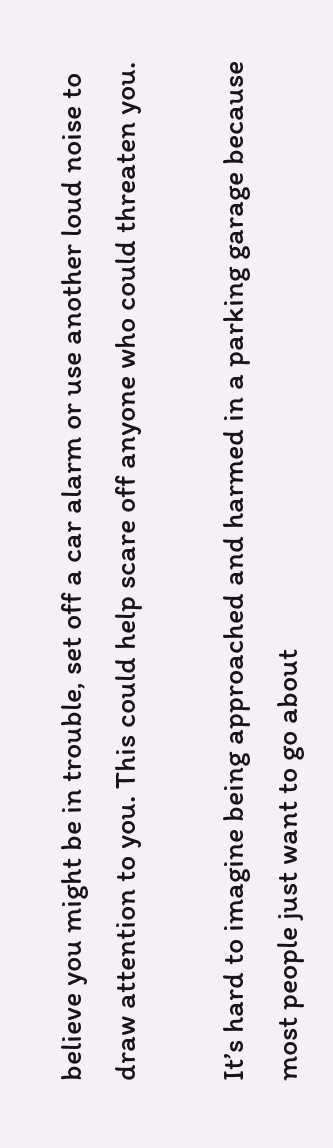believe you might be in trouble, set off a car alarm or use another loud noise to draw attention to you. This could help scare off anyone who could threaten you.

It’s hard to imagine being approached and harmed in a parking garage because most people just want to go about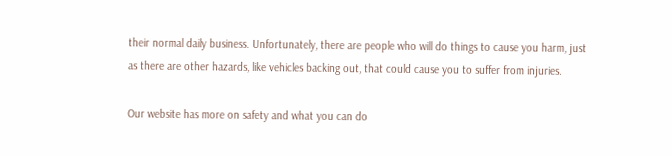their normal daily business. Unfortunately, there are people who will do things to cause you harm, just as there are other hazards, like vehicles backing out, that could cause you to suffer from injuries.

Our website has more on safety and what you can do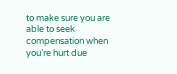to make sure you are able to seek compensation when you’re hurt due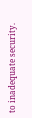to inadequate security.